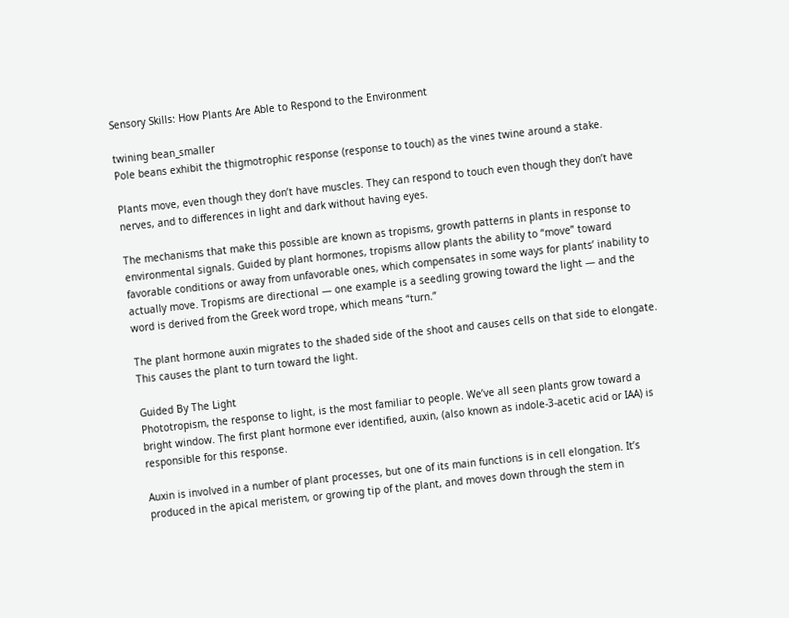Sensory Skills: How Plants Are Able to Respond to the Environment

twining bean_smaller
Pole beans exhibit the thigmotrophic response (response to touch) as the vines twine around a stake.

Plants move, even though they don’t have muscles. They can respond to touch even though they don’t have nerves, and to differences in light and dark without having eyes.

The mechanisms that make this possible are known as tropisms, growth patterns in plants in response to environmental signals. Guided by plant hormones, tropisms allow plants the ability to “move” toward favorable conditions or away from unfavorable ones, which compensates in some ways for plants’ inability to actually move. Tropisms are directional — one example is a seedling growing toward the light — and the word is derived from the Greek word trope, which means “turn.”

The plant hormone auxin migrates to the shaded side of the shoot and causes cells on that side to elongate. This causes the plant to turn toward the light.

Guided By The Light
Phototropism, the response to light, is the most familiar to people. We’ve all seen plants grow toward a bright window. The first plant hormone ever identified, auxin, (also known as indole-3-acetic acid or IAA) is responsible for this response.

Auxin is involved in a number of plant processes, but one of its main functions is in cell elongation. It’s produced in the apical meristem, or growing tip of the plant, and moves down through the stem in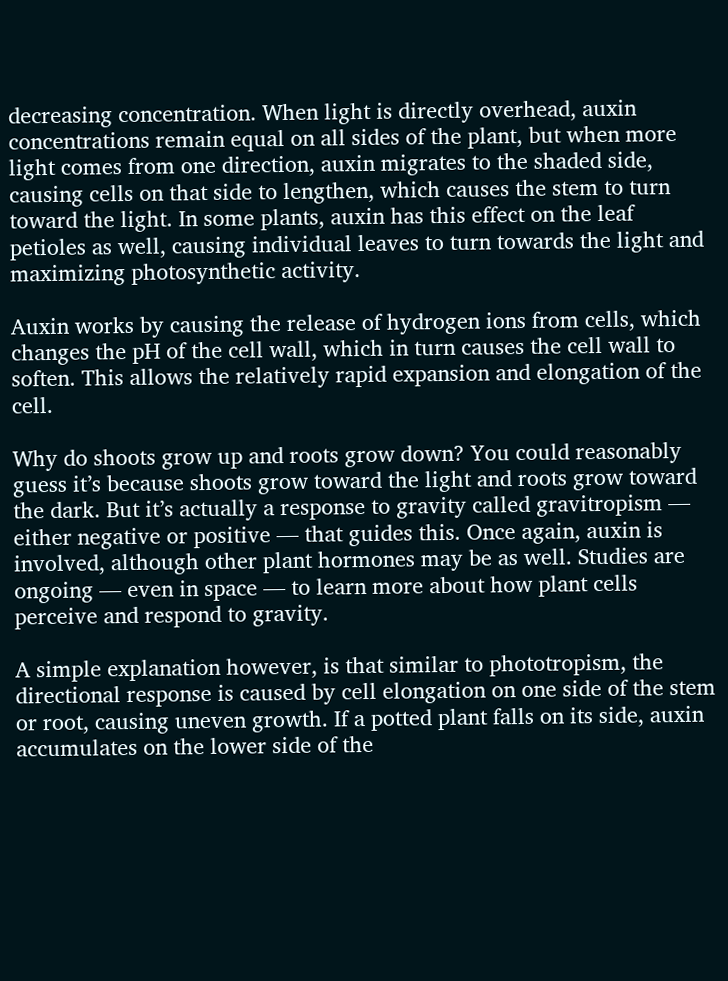decreasing concentration. When light is directly overhead, auxin concentrations remain equal on all sides of the plant, but when more light comes from one direction, auxin migrates to the shaded side, causing cells on that side to lengthen, which causes the stem to turn toward the light. In some plants, auxin has this effect on the leaf petioles as well, causing individual leaves to turn towards the light and maximizing photosynthetic activity.

Auxin works by causing the release of hydrogen ions from cells, which changes the pH of the cell wall, which in turn causes the cell wall to soften. This allows the relatively rapid expansion and elongation of the cell.

Why do shoots grow up and roots grow down? You could reasonably guess it’s because shoots grow toward the light and roots grow toward the dark. But it’s actually a response to gravity called gravitropism — either negative or positive — that guides this. Once again, auxin is involved, although other plant hormones may be as well. Studies are ongoing — even in space — to learn more about how plant cells perceive and respond to gravity.

A simple explanation however, is that similar to phototropism, the directional response is caused by cell elongation on one side of the stem or root, causing uneven growth. If a potted plant falls on its side, auxin accumulates on the lower side of the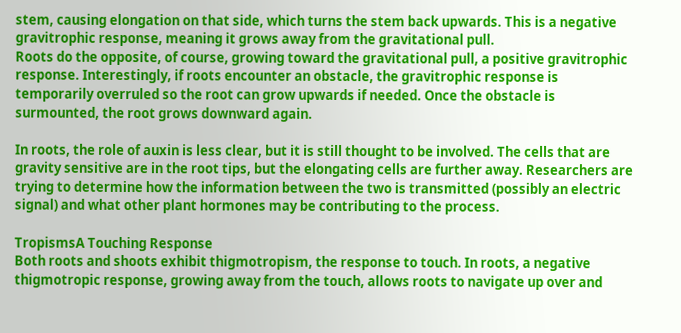stem, causing elongation on that side, which turns the stem back upwards. This is a negative gravitrophic response, meaning it grows away from the gravitational pull.
Roots do the opposite, of course, growing toward the gravitational pull, a positive gravitrophic response. Interestingly, if roots encounter an obstacle, the gravitrophic response is temporarily overruled so the root can grow upwards if needed. Once the obstacle is surmounted, the root grows downward again.

In roots, the role of auxin is less clear, but it is still thought to be involved. The cells that are gravity sensitive are in the root tips, but the elongating cells are further away. Researchers are trying to determine how the information between the two is transmitted (possibly an electric signal) and what other plant hormones may be contributing to the process.

TropismsA Touching Response
Both roots and shoots exhibit thigmotropism, the response to touch. In roots, a negative thigmotropic response, growing away from the touch, allows roots to navigate up over and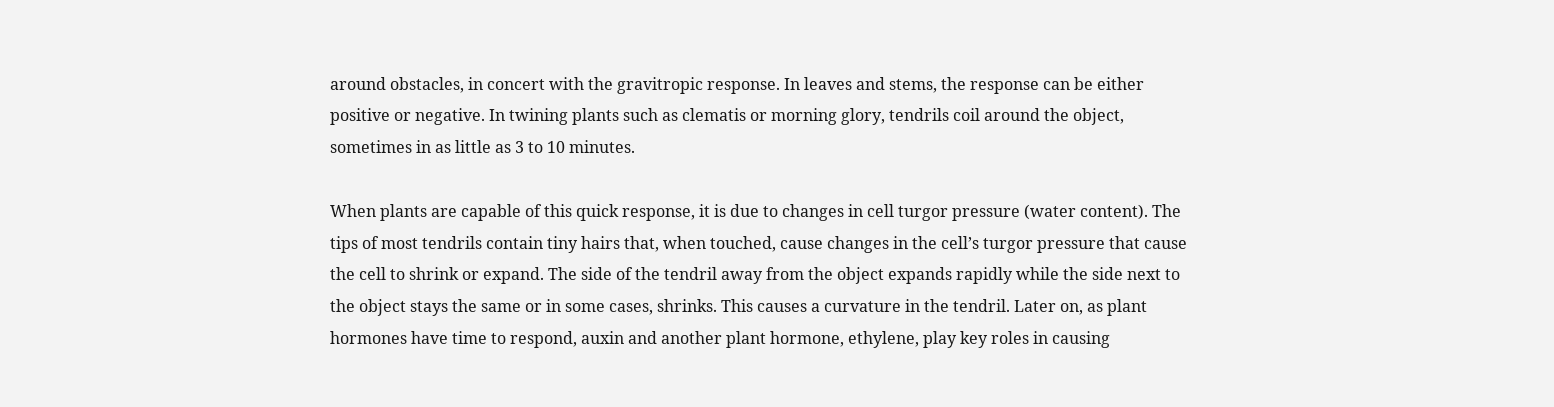around obstacles, in concert with the gravitropic response. In leaves and stems, the response can be either positive or negative. In twining plants such as clematis or morning glory, tendrils coil around the object, sometimes in as little as 3 to 10 minutes.

When plants are capable of this quick response, it is due to changes in cell turgor pressure (water content). The tips of most tendrils contain tiny hairs that, when touched, cause changes in the cell’s turgor pressure that cause the cell to shrink or expand. The side of the tendril away from the object expands rapidly while the side next to the object stays the same or in some cases, shrinks. This causes a curvature in the tendril. Later on, as plant hormones have time to respond, auxin and another plant hormone, ethylene, play key roles in causing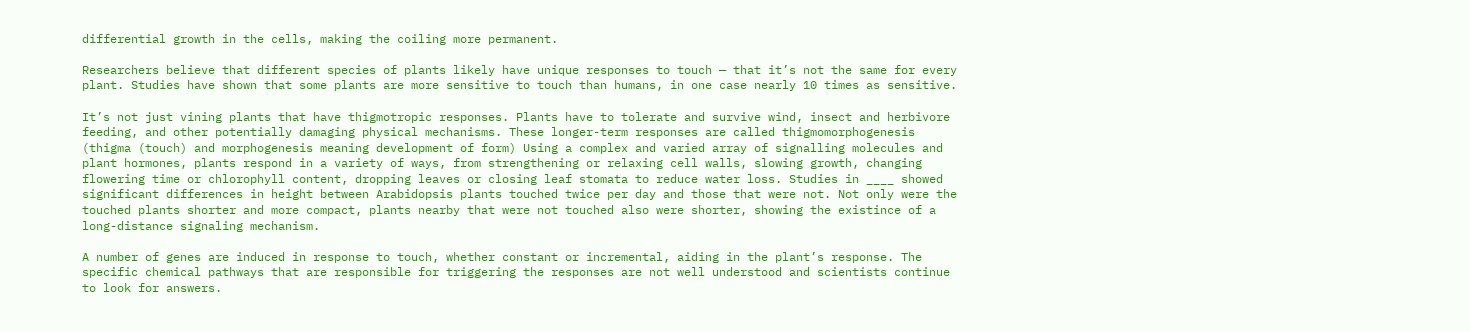differential growth in the cells, making the coiling more permanent.

Researchers believe that different species of plants likely have unique responses to touch — that it’s not the same for every plant. Studies have shown that some plants are more sensitive to touch than humans, in one case nearly 10 times as sensitive.

It’s not just vining plants that have thigmotropic responses. Plants have to tolerate and survive wind, insect and herbivore feeding, and other potentially damaging physical mechanisms. These longer-term responses are called thigmomorphogenesis (thigma (touch) and morphogenesis meaning development of form) Using a complex and varied array of signalling molecules and plant hormones, plants respond in a variety of ways, from strengthening or relaxing cell walls, slowing growth, changing flowering time or chlorophyll content, dropping leaves or closing leaf stomata to reduce water loss. Studies in ____ showed significant differences in height between Arabidopsis plants touched twice per day and those that were not. Not only were the touched plants shorter and more compact, plants nearby that were not touched also were shorter, showing the existince of a long-distance signaling mechanism.

A number of genes are induced in response to touch, whether constant or incremental, aiding in the plant’s response. The specific chemical pathways that are responsible for triggering the responses are not well understood and scientists continue to look for answers.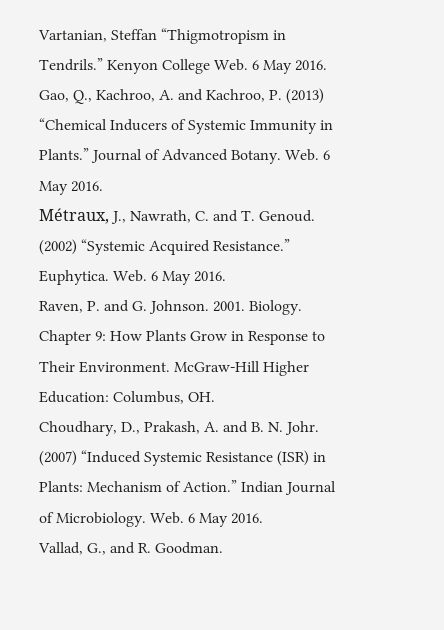Vartanian, Steffan “Thigmotropism in Tendrils.” Kenyon College Web. 6 May 2016.
Gao, Q., Kachroo, A. and Kachroo, P. (2013) “Chemical Inducers of Systemic Immunity in Plants.” Journal of Advanced Botany. Web. 6 May 2016.
Métraux, J., Nawrath, C. and T. Genoud. (2002) “Systemic Acquired Resistance.” Euphytica. Web. 6 May 2016.
Raven, P. and G. Johnson. 2001. Biology. Chapter 9: How Plants Grow in Response to Their Environment. McGraw-Hill Higher Education: Columbus, OH.
Choudhary, D., Prakash, A. and B. N. Johr. (2007) “Induced Systemic Resistance (ISR) in Plants: Mechanism of Action.” Indian Journal of Microbiology. Web. 6 May 2016.
Vallad, G., and R. Goodman.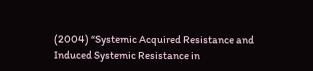(2004) “Systemic Acquired Resistance and Induced Systemic Resistance in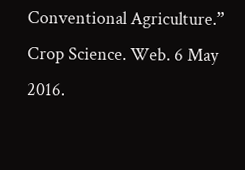Conventional Agriculture.” Crop Science. Web. 6 May 2016.